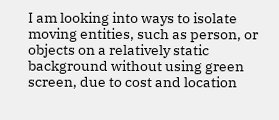I am looking into ways to isolate moving entities, such as person, or objects on a relatively static background without using green screen, due to cost and location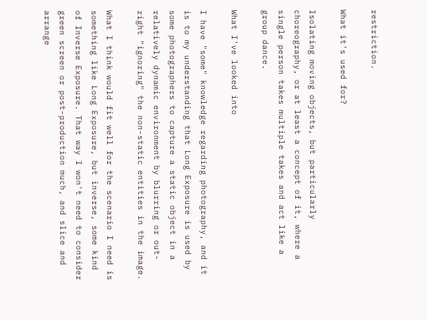restriction.

What it's used for?

Isolating moving objects, but particularly choreography, or at least a concept of it, where a single person takes multiple takes and act like a group dance.

What I've looked into

I have "some" knowledge regarding photography, and it is to my understanding that Long Exposure is used by some photographers to capture a static object in a relatively dynamic environment by blurring or out-right "ignoring" the non-static entities in the image.

What I think would fit well for the scenario I need is something like Long Exposure, but inverse, some kind of Inverse Exposure. That way I won't need to consider green screen or post-production much, and slice and arrange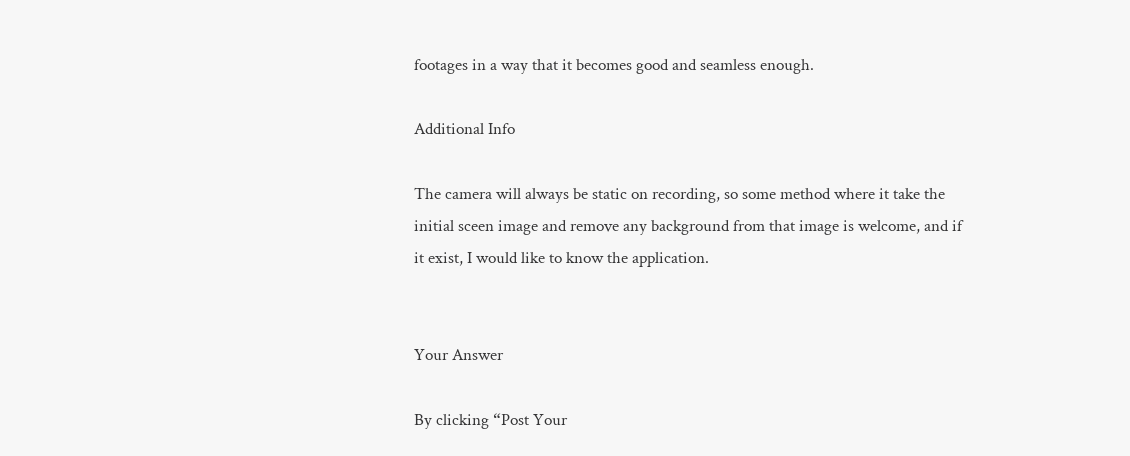footages in a way that it becomes good and seamless enough.

Additional Info

The camera will always be static on recording, so some method where it take the initial sceen image and remove any background from that image is welcome, and if it exist, I would like to know the application.


Your Answer

By clicking “Post Your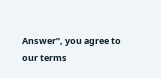Answer”, you agree to our terms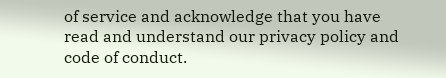of service and acknowledge that you have read and understand our privacy policy and code of conduct.